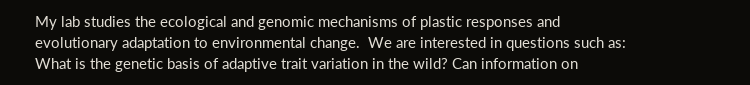My lab studies the ecological and genomic mechanisms of plastic responses and evolutionary adaptation to environmental change.  We are interested in questions such as: What is the genetic basis of adaptive trait variation in the wild? Can information on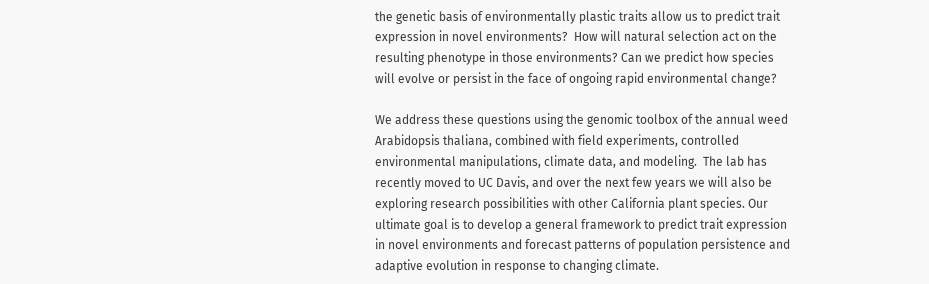the genetic basis of environmentally plastic traits allow us to predict trait expression in novel environments?  How will natural selection act on the resulting phenotype in those environments? Can we predict how species will evolve or persist in the face of ongoing rapid environmental change?

We address these questions using the genomic toolbox of the annual weed Arabidopsis thaliana, combined with field experiments, controlled environmental manipulations, climate data, and modeling.  The lab has recently moved to UC Davis, and over the next few years we will also be exploring research possibilities with other California plant species. Our ultimate goal is to develop a general framework to predict trait expression in novel environments and forecast patterns of population persistence and adaptive evolution in response to changing climate.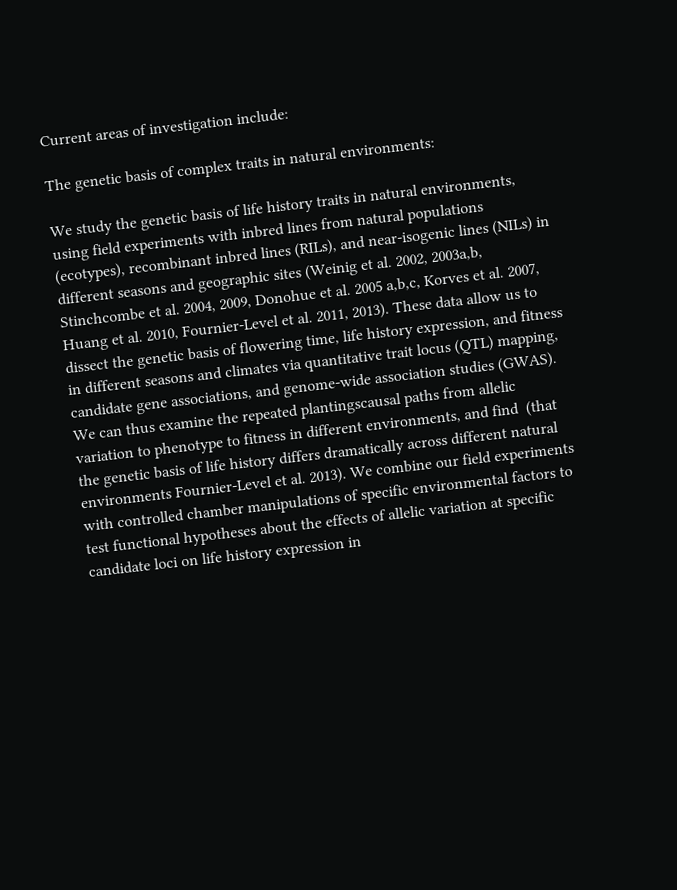Current areas of investigation include:

The genetic basis of complex traits in natural environments:

We study the genetic basis of life history traits in natural environments, using field experiments with inbred lines from natural populations (ecotypes), recombinant inbred lines (RILs), and near-isogenic lines (NILs) in different seasons and geographic sites (Weinig et al. 2002, 2003a,b, Stinchcombe et al. 2004, 2009, Donohue et al. 2005 a,b,c, Korves et al. 2007, Huang et al. 2010, Fournier-Level et al. 2011, 2013). These data allow us to dissect the genetic basis of flowering time, life history expression, and fitness in different seasons and climates via quantitative trait locus (QTL) mapping, candidate gene associations, and genome-wide association studies (GWAS). We can thus examine the repeated plantingscausal paths from allelic variation to phenotype to fitness in different environments, and find  (that the genetic basis of life history differs dramatically across different natural environments Fournier-Level et al. 2013). We combine our field experiments with controlled chamber manipulations of specific environmental factors to test functional hypotheses about the effects of allelic variation at specific candidate loci on life history expression in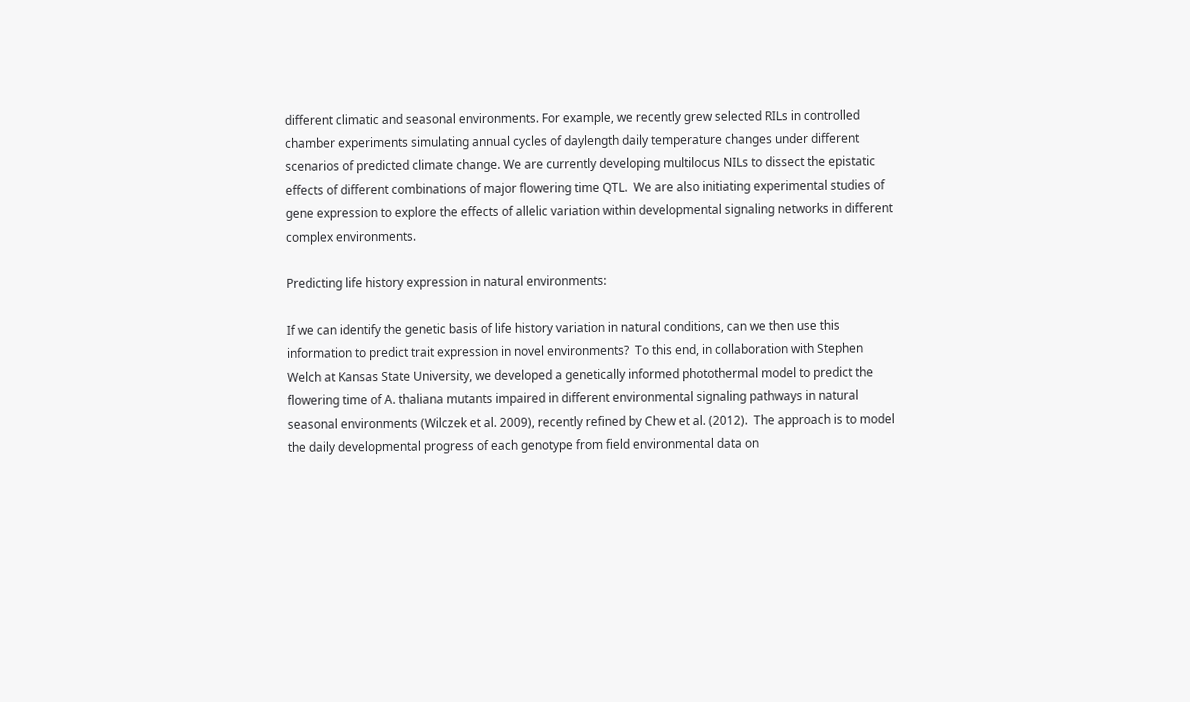different climatic and seasonal environments. For example, we recently grew selected RILs in controlled chamber experiments simulating annual cycles of daylength daily temperature changes under different scenarios of predicted climate change. We are currently developing multilocus NILs to dissect the epistatic effects of different combinations of major flowering time QTL.  We are also initiating experimental studies of gene expression to explore the effects of allelic variation within developmental signaling networks in different complex environments.

Predicting life history expression in natural environments:

If we can identify the genetic basis of life history variation in natural conditions, can we then use this information to predict trait expression in novel environments?  To this end, in collaboration with Stephen Welch at Kansas State University, we developed a genetically informed photothermal model to predict the flowering time of A. thaliana mutants impaired in different environmental signaling pathways in natural seasonal environments (Wilczek et al. 2009), recently refined by Chew et al. (2012).  The approach is to model the daily developmental progress of each genotype from field environmental data on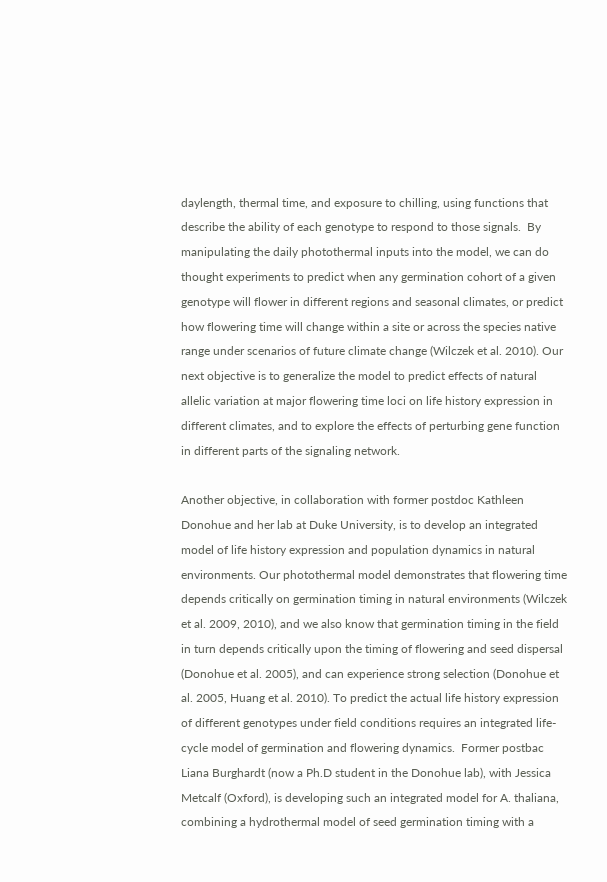daylength, thermal time, and exposure to chilling, using functions that describe the ability of each genotype to respond to those signals.  By manipulating the daily photothermal inputs into the model, we can do thought experiments to predict when any germination cohort of a given genotype will flower in different regions and seasonal climates, or predict how flowering time will change within a site or across the species native range under scenarios of future climate change (Wilczek et al. 2010). Our next objective is to generalize the model to predict effects of natural allelic variation at major flowering time loci on life history expression in different climates, and to explore the effects of perturbing gene function in different parts of the signaling network.

Another objective, in collaboration with former postdoc Kathleen Donohue and her lab at Duke University, is to develop an integrated model of life history expression and population dynamics in natural environments. Our photothermal model demonstrates that flowering time depends critically on germination timing in natural environments (Wilczek et al. 2009, 2010), and we also know that germination timing in the field in turn depends critically upon the timing of flowering and seed dispersal (Donohue et al. 2005), and can experience strong selection (Donohue et al. 2005, Huang et al. 2010). To predict the actual life history expression of different genotypes under field conditions requires an integrated life-cycle model of germination and flowering dynamics.  Former postbac Liana Burghardt (now a Ph.D student in the Donohue lab), with Jessica Metcalf (Oxford), is developing such an integrated model for A. thaliana, combining a hydrothermal model of seed germination timing with a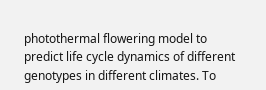photothermal flowering model to predict life cycle dynamics of different genotypes in different climates. To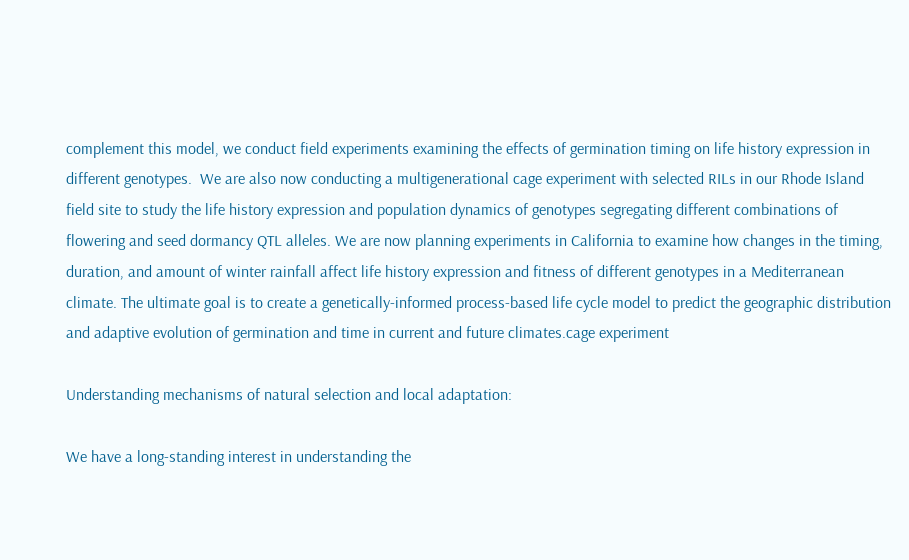complement this model, we conduct field experiments examining the effects of germination timing on life history expression in different genotypes.  We are also now conducting a multigenerational cage experiment with selected RILs in our Rhode Island field site to study the life history expression and population dynamics of genotypes segregating different combinations of flowering and seed dormancy QTL alleles. We are now planning experiments in California to examine how changes in the timing, duration, and amount of winter rainfall affect life history expression and fitness of different genotypes in a Mediterranean climate. The ultimate goal is to create a genetically-informed process-based life cycle model to predict the geographic distribution and adaptive evolution of germination and time in current and future climates.cage experiment

Understanding mechanisms of natural selection and local adaptation:

We have a long-standing interest in understanding the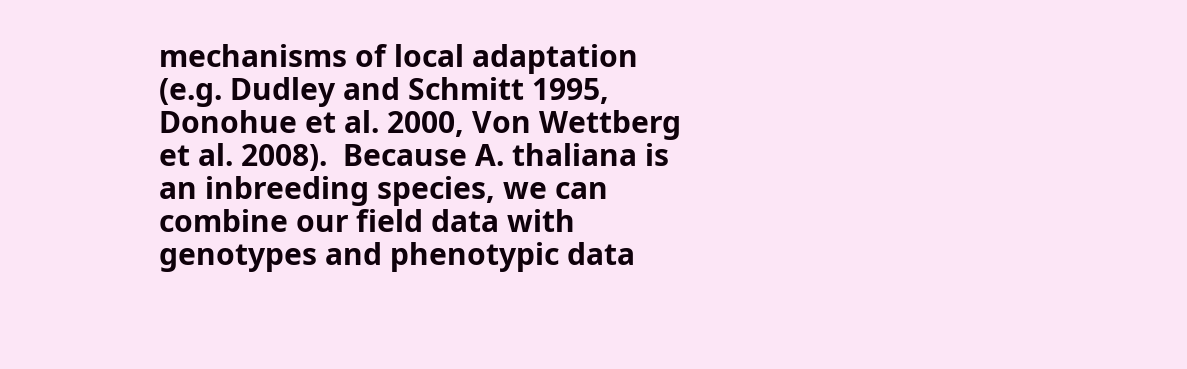mechanisms of local adaptation (e.g. Dudley and Schmitt 1995, Donohue et al. 2000, Von Wettberg et al. 2008).  Because A. thaliana is an inbreeding species, we can combine our field data with genotypes and phenotypic data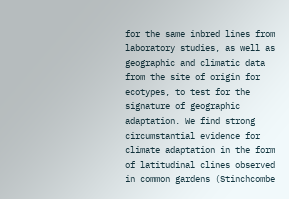for the same inbred lines from laboratory studies, as well as geographic and climatic data from the site of origin for ecotypes, to test for the signature of geographic adaptation. We find strong circumstantial evidence for climate adaptation in the form of latitudinal clines observed in common gardens (Stinchcombe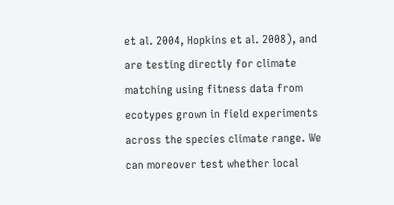et al. 2004, Hopkins et al. 2008), and are testing directly for climate matching using fitness data from ecotypes grown in field experiments across the species climate range. We can moreover test whether local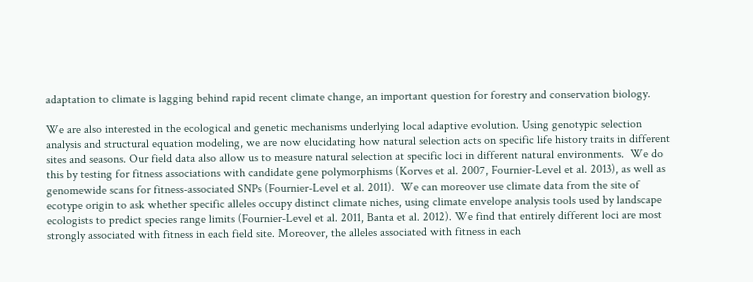adaptation to climate is lagging behind rapid recent climate change, an important question for forestry and conservation biology.

We are also interested in the ecological and genetic mechanisms underlying local adaptive evolution. Using genotypic selection analysis and structural equation modeling, we are now elucidating how natural selection acts on specific life history traits in different sites and seasons. Our field data also allow us to measure natural selection at specific loci in different natural environments.  We do this by testing for fitness associations with candidate gene polymorphisms (Korves et al. 2007, Fournier-Level et al. 2013), as well as genomewide scans for fitness-associated SNPs (Fournier-Level et al. 2011).  We can moreover use climate data from the site of ecotype origin to ask whether specific alleles occupy distinct climate niches, using climate envelope analysis tools used by landscape ecologists to predict species range limits (Fournier-Level et al. 2011, Banta et al. 2012). We find that entirely different loci are most strongly associated with fitness in each field site. Moreover, the alleles associated with fitness in each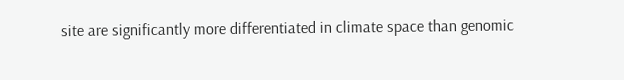site are significantly more differentiated in climate space than genomic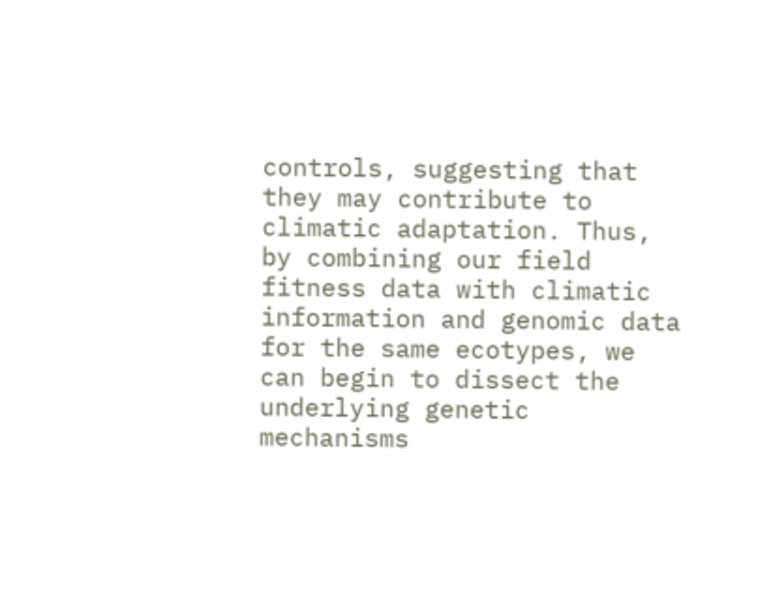controls, suggesting that they may contribute to climatic adaptation. Thus, by combining our field fitness data with climatic information and genomic data for the same ecotypes, we can begin to dissect the underlying genetic mechanisms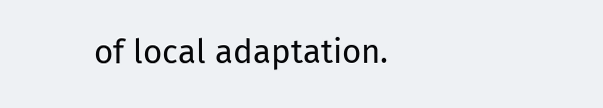of local adaptation.